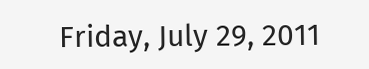Friday, July 29, 2011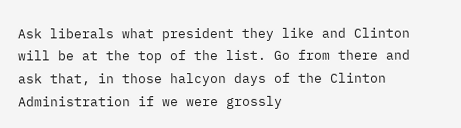Ask liberals what president they like and Clinton will be at the top of the list. Go from there and ask that, in those halcyon days of the Clinton Administration if we were grossly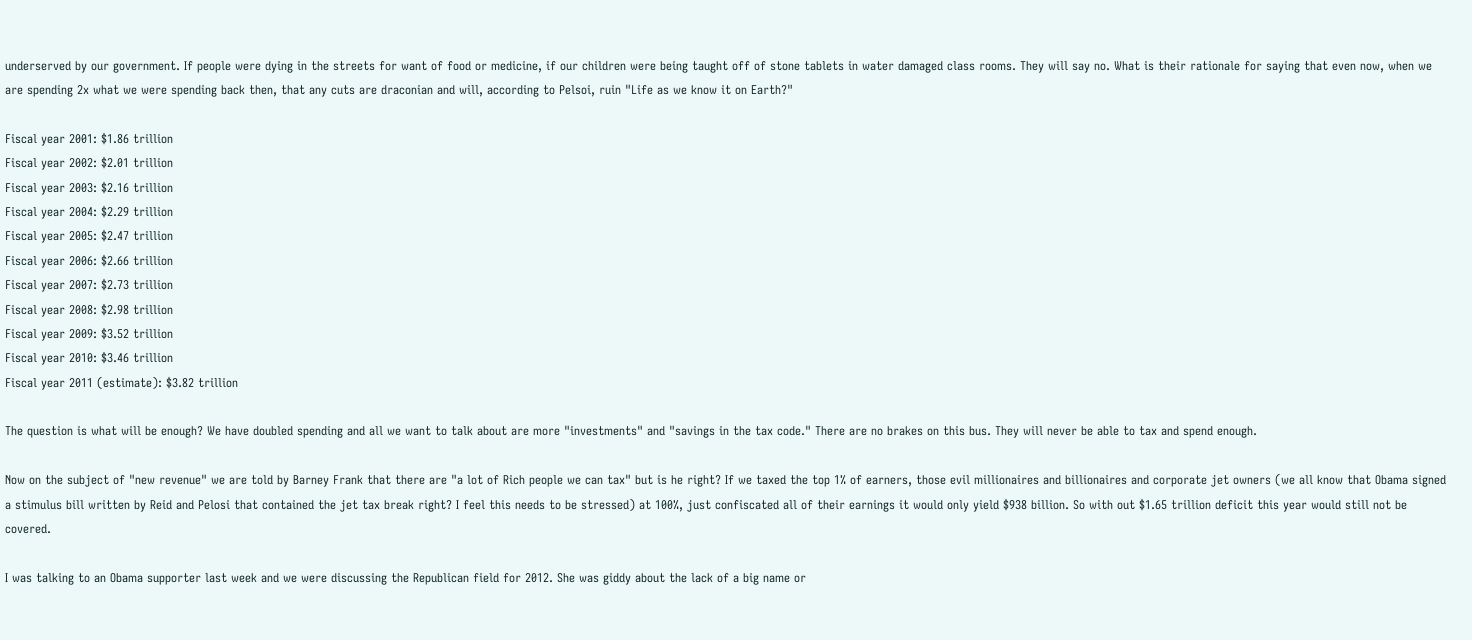underserved by our government. If people were dying in the streets for want of food or medicine, if our children were being taught off of stone tablets in water damaged class rooms. They will say no. What is their rationale for saying that even now, when we are spending 2x what we were spending back then, that any cuts are draconian and will, according to Pelsoi, ruin "Life as we know it on Earth?"

Fiscal year 2001: $1.86 trillion
Fiscal year 2002: $2.01 trillion
Fiscal year 2003: $2.16 trillion
Fiscal year 2004: $2.29 trillion
Fiscal year 2005: $2.47 trillion
Fiscal year 2006: $2.66 trillion
Fiscal year 2007: $2.73 trillion
Fiscal year 2008: $2.98 trillion
Fiscal year 2009: $3.52 trillion
Fiscal year 2010: $3.46 trillion
Fiscal year 2011 (estimate): $3.82 trillion

The question is what will be enough? We have doubled spending and all we want to talk about are more "investments" and "savings in the tax code." There are no brakes on this bus. They will never be able to tax and spend enough.

Now on the subject of "new revenue" we are told by Barney Frank that there are "a lot of Rich people we can tax" but is he right? If we taxed the top 1% of earners, those evil millionaires and billionaires and corporate jet owners (we all know that Obama signed a stimulus bill written by Reid and Pelosi that contained the jet tax break right? I feel this needs to be stressed) at 100%, just confiscated all of their earnings it would only yield $938 billion. So with out $1.65 trillion deficit this year would still not be covered.

I was talking to an Obama supporter last week and we were discussing the Republican field for 2012. She was giddy about the lack of a big name or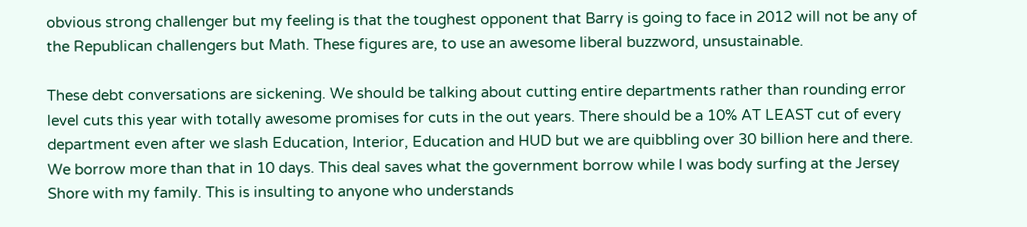obvious strong challenger but my feeling is that the toughest opponent that Barry is going to face in 2012 will not be any of the Republican challengers but Math. These figures are, to use an awesome liberal buzzword, unsustainable.

These debt conversations are sickening. We should be talking about cutting entire departments rather than rounding error level cuts this year with totally awesome promises for cuts in the out years. There should be a 10% AT LEAST cut of every department even after we slash Education, Interior, Education and HUD but we are quibbling over 30 billion here and there. We borrow more than that in 10 days. This deal saves what the government borrow while I was body surfing at the Jersey Shore with my family. This is insulting to anyone who understands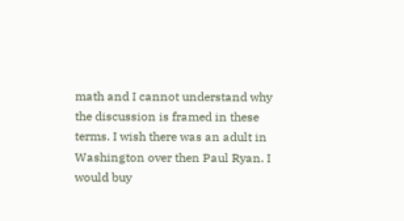math and I cannot understand why the discussion is framed in these terms. I wish there was an adult in Washington over then Paul Ryan. I would buy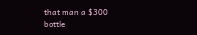that man a $300 bottle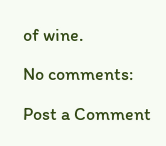of wine.

No comments:

Post a Comment